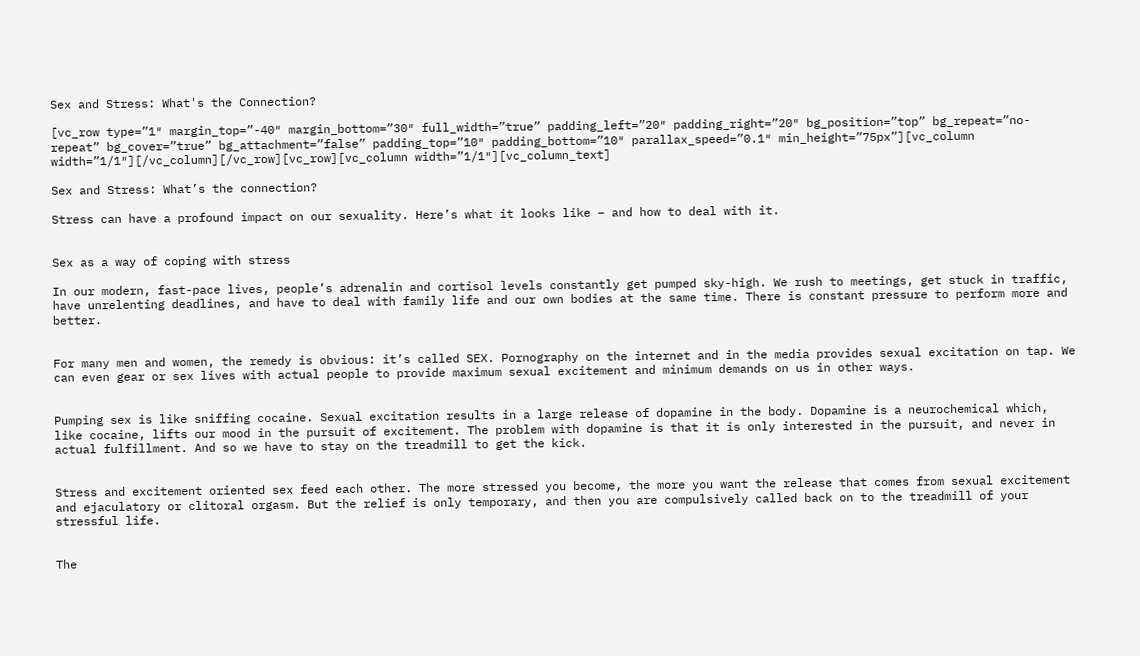Sex and Stress: What's the Connection?

[vc_row type=”1″ margin_top=”-40″ margin_bottom=”30″ full_width=”true” padding_left=”20″ padding_right=”20″ bg_position=”top” bg_repeat=”no-repeat” bg_cover=”true” bg_attachment=”false” padding_top=”10″ padding_bottom=”10″ parallax_speed=”0.1″ min_height=”75px”][vc_column width=”1/1″][/vc_column][/vc_row][vc_row][vc_column width=”1/1″][vc_column_text]

Sex and Stress: What’s the connection?

Stress can have a profound impact on our sexuality. Here’s what it looks like – and how to deal with it.


Sex as a way of coping with stress

In our modern, fast-pace lives, people’s adrenalin and cortisol levels constantly get pumped sky-high. We rush to meetings, get stuck in traffic, have unrelenting deadlines, and have to deal with family life and our own bodies at the same time. There is constant pressure to perform more and better.


For many men and women, the remedy is obvious: it’s called SEX. Pornography on the internet and in the media provides sexual excitation on tap. We can even gear or sex lives with actual people to provide maximum sexual excitement and minimum demands on us in other ways.


Pumping sex is like sniffing cocaine. Sexual excitation results in a large release of dopamine in the body. Dopamine is a neurochemical which, like cocaine, lifts our mood in the pursuit of excitement. The problem with dopamine is that it is only interested in the pursuit, and never in actual fulfillment. And so we have to stay on the treadmill to get the kick.


Stress and excitement oriented sex feed each other. The more stressed you become, the more you want the release that comes from sexual excitement and ejaculatory or clitoral orgasm. But the relief is only temporary, and then you are compulsively called back on to the treadmill of your stressful life.


The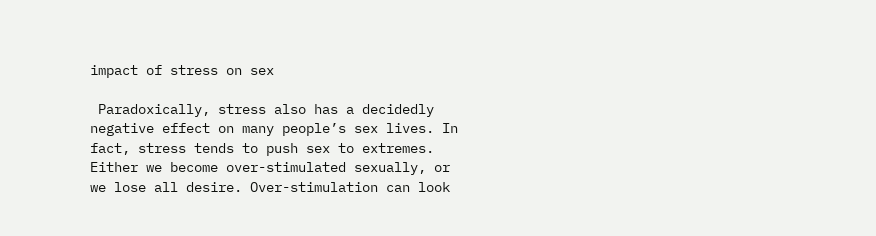impact of stress on sex

 Paradoxically, stress also has a decidedly negative effect on many people’s sex lives. In fact, stress tends to push sex to extremes. Either we become over-stimulated sexually, or we lose all desire. Over-stimulation can look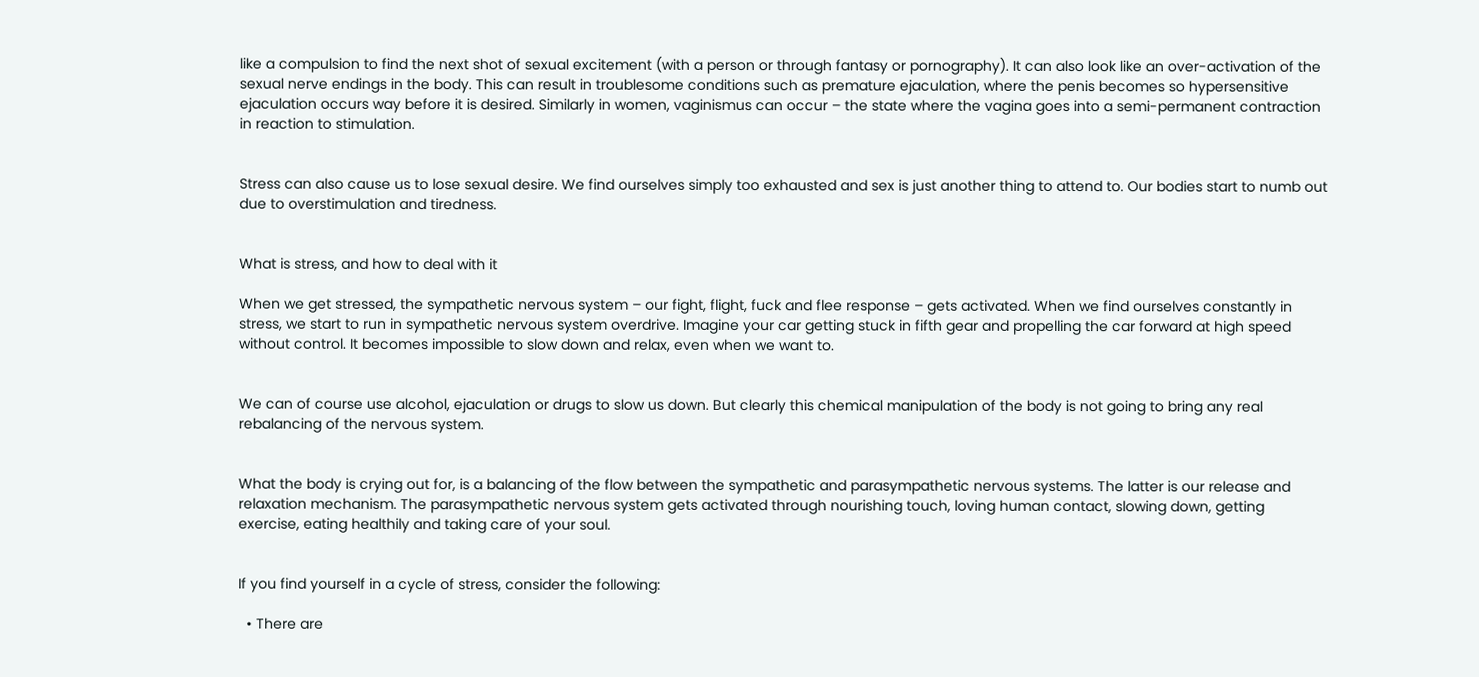like a compulsion to find the next shot of sexual excitement (with a person or through fantasy or pornography). It can also look like an over-activation of the sexual nerve endings in the body. This can result in troublesome conditions such as premature ejaculation, where the penis becomes so hypersensitive ejaculation occurs way before it is desired. Similarly in women, vaginismus can occur – the state where the vagina goes into a semi-permanent contraction in reaction to stimulation.


Stress can also cause us to lose sexual desire. We find ourselves simply too exhausted and sex is just another thing to attend to. Our bodies start to numb out due to overstimulation and tiredness.


What is stress, and how to deal with it

When we get stressed, the sympathetic nervous system – our fight, flight, fuck and flee response – gets activated. When we find ourselves constantly in stress, we start to run in sympathetic nervous system overdrive. Imagine your car getting stuck in fifth gear and propelling the car forward at high speed without control. It becomes impossible to slow down and relax, even when we want to.


We can of course use alcohol, ejaculation or drugs to slow us down. But clearly this chemical manipulation of the body is not going to bring any real rebalancing of the nervous system.


What the body is crying out for, is a balancing of the flow between the sympathetic and parasympathetic nervous systems. The latter is our release and relaxation mechanism. The parasympathetic nervous system gets activated through nourishing touch, loving human contact, slowing down, getting exercise, eating healthily and taking care of your soul.


If you find yourself in a cycle of stress, consider the following:

  • There are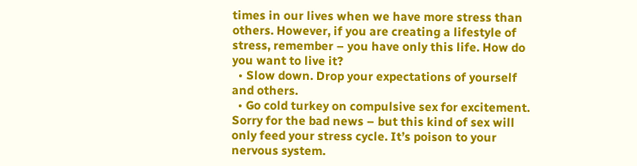times in our lives when we have more stress than others. However, if you are creating a lifestyle of stress, remember – you have only this life. How do you want to live it?
  • Slow down. Drop your expectations of yourself and others.
  • Go cold turkey on compulsive sex for excitement. Sorry for the bad news – but this kind of sex will only feed your stress cycle. It’s poison to your nervous system.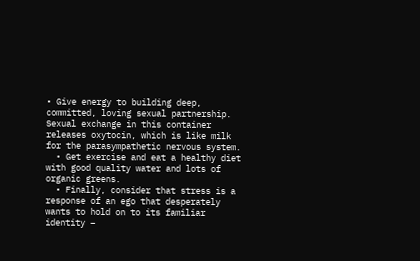• Give energy to building deep, committed, loving sexual partnership. Sexual exchange in this container releases oxytocin, which is like milk for the parasympathetic nervous system.
  • Get exercise and eat a healthy diet with good quality water and lots of organic greens.
  • Finally, consider that stress is a response of an ego that desperately wants to hold on to its familiar identity –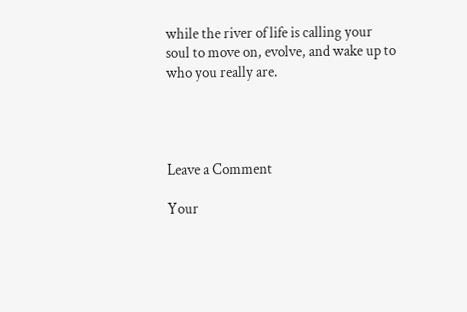while the river of life is calling your soul to move on, evolve, and wake up to who you really are.




Leave a Comment

Your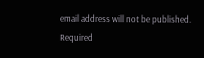email address will not be published. Required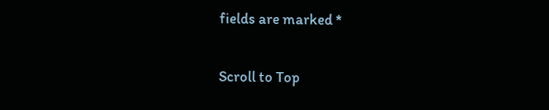fields are marked *

Scroll to Top